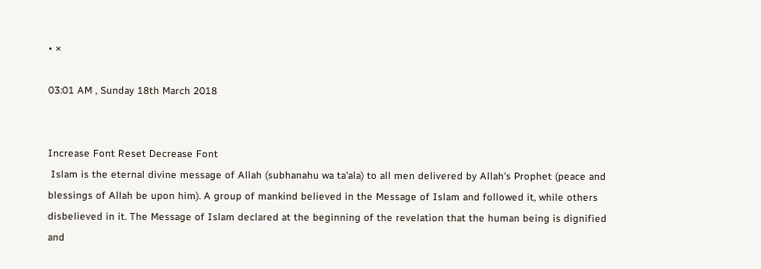• ×

03:01 AM , Sunday 18th March 2018


Increase Font Reset Decrease Font
 Islam is the eternal divine message of Allah (subhanahu wa ta'ala) to all men delivered by Allah's Prophet (peace and blessings of Allah be upon him). A group of mankind believed in the Message of Islam and followed it, while others disbelieved in it. The Message of Islam declared at the beginning of the revelation that the human being is dignified and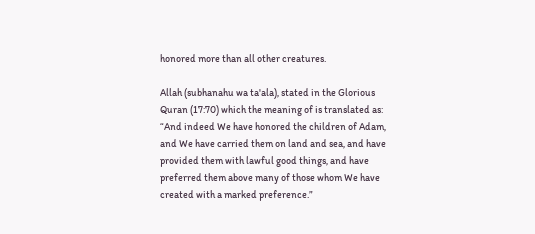honored more than all other creatures.

Allah (subhanahu wa ta'ala), stated in the Glorious Quran (17:70) which the meaning of is translated as: “And indeed We have honored the children of Adam, and We have carried them on land and sea, and have provided them with lawful good things, and have preferred them above many of those whom We have created with a marked preference.”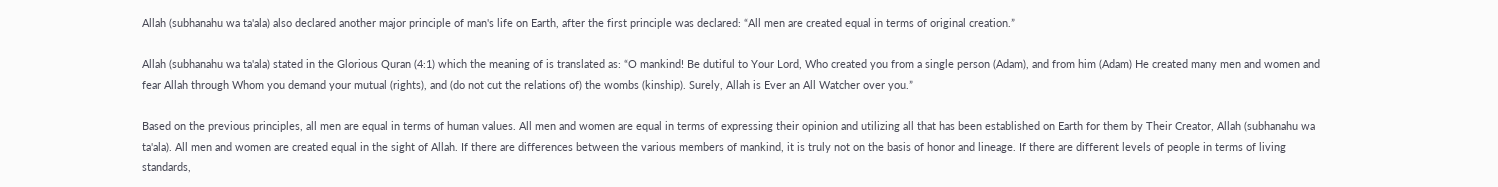Allah (subhanahu wa ta'ala) also declared another major principle of man's life on Earth, after the first principle was declared: “All men are created equal in terms of original creation.”

Allah (subhanahu wa ta'ala) stated in the Glorious Quran (4:1) which the meaning of is translated as: “O mankind! Be dutiful to Your Lord, Who created you from a single person (Adam), and from him (Adam) He created many men and women and fear Allah through Whom you demand your mutual (rights), and (do not cut the relations of) the wombs (kinship). Surely, Allah is Ever an All Watcher over you.”

Based on the previous principles, all men are equal in terms of human values. All men and women are equal in terms of expressing their opinion and utilizing all that has been established on Earth for them by Their Creator, Allah (subhanahu wa ta'ala). All men and women are created equal in the sight of Allah. If there are differences between the various members of mankind, it is truly not on the basis of honor and lineage. If there are different levels of people in terms of living standards,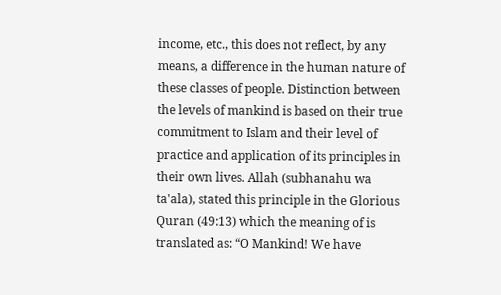income, etc., this does not reflect, by any means, a difference in the human nature of these classes of people. Distinction between the levels of mankind is based on their true commitment to Islam and their level of practice and application of its principles in their own lives. Allah (subhanahu wa ta'ala), stated this principle in the Glorious Quran (49:13) which the meaning of is translated as: “O Mankind! We have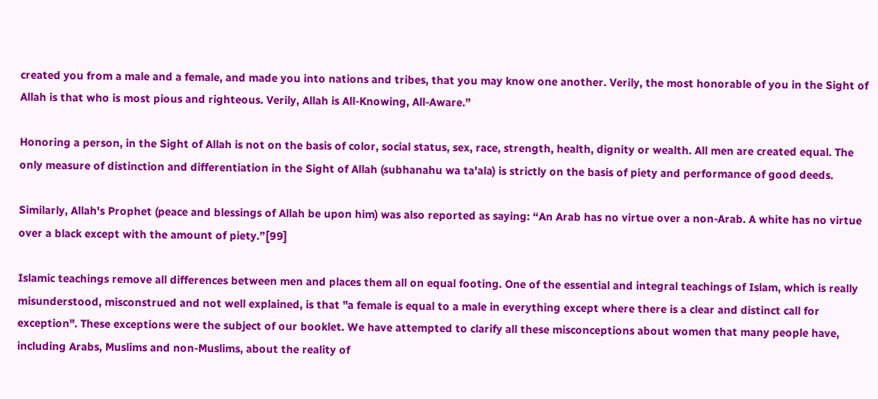created you from a male and a female, and made you into nations and tribes, that you may know one another. Verily, the most honorable of you in the Sight of Allah is that who is most pious and righteous. Verily, Allah is All-Knowing, All-Aware.”

Honoring a person, in the Sight of Allah is not on the basis of color, social status, sex, race, strength, health, dignity or wealth. All men are created equal. The only measure of distinction and differentiation in the Sight of Allah (subhanahu wa ta'ala) is strictly on the basis of piety and performance of good deeds.

Similarly, Allah's Prophet (peace and blessings of Allah be upon him) was also reported as saying: “An Arab has no virtue over a non-Arab. A white has no virtue over a black except with the amount of piety.”[99]

Islamic teachings remove all differences between men and places them all on equal footing. One of the essential and integral teachings of Islam, which is really misunderstood, misconstrued and not well explained, is that "a female is equal to a male in everything except where there is a clear and distinct call for exception". These exceptions were the subject of our booklet. We have attempted to clarify all these misconceptions about women that many people have, including Arabs, Muslims and non-Muslims, about the reality of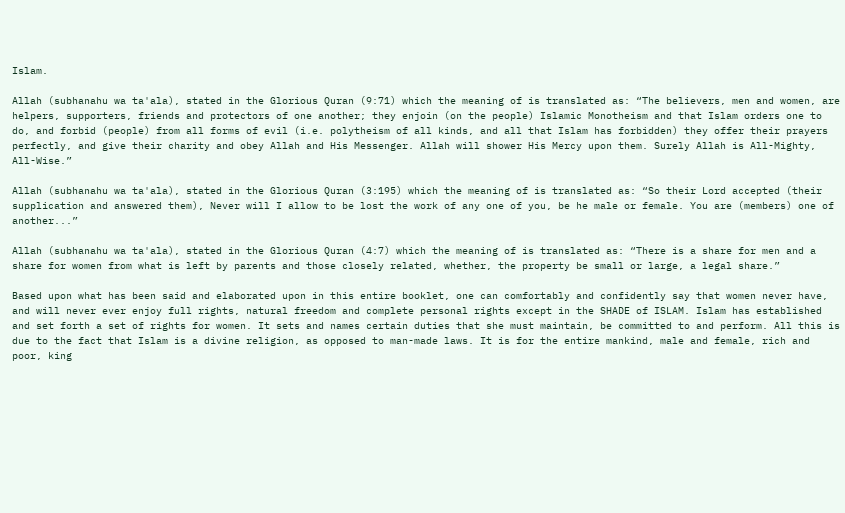Islam.

Allah (subhanahu wa ta'ala), stated in the Glorious Quran (9:71) which the meaning of is translated as: “The believers, men and women, are helpers, supporters, friends and protectors of one another; they enjoin (on the people) Islamic Monotheism and that Islam orders one to do, and forbid (people) from all forms of evil (i.e. polytheism of all kinds, and all that Islam has forbidden) they offer their prayers perfectly, and give their charity and obey Allah and His Messenger. Allah will shower His Mercy upon them. Surely Allah is All-Mighty, All-Wise.”

Allah (subhanahu wa ta'ala), stated in the Glorious Quran (3:195) which the meaning of is translated as: “So their Lord accepted (their supplication and answered them), Never will I allow to be lost the work of any one of you, be he male or female. You are (members) one of another...”

Allah (subhanahu wa ta'ala), stated in the Glorious Quran (4:7) which the meaning of is translated as: “There is a share for men and a share for women from what is left by parents and those closely related, whether, the property be small or large, a legal share.”

Based upon what has been said and elaborated upon in this entire booklet, one can comfortably and confidently say that women never have, and will never ever enjoy full rights, natural freedom and complete personal rights except in the SHADE of ISLAM. Islam has established and set forth a set of rights for women. It sets and names certain duties that she must maintain, be committed to and perform. All this is due to the fact that Islam is a divine religion, as opposed to man-made laws. It is for the entire mankind, male and female, rich and poor, king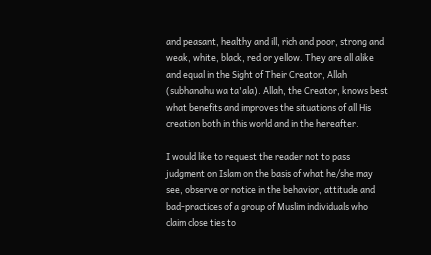and peasant, healthy and ill, rich and poor, strong and weak, white, black, red or yellow. They are all alike and equal in the Sight of Their Creator, Allah (subhanahu wa ta'ala). Allah, the Creator, knows best what benefits and improves the situations of all His creation both in this world and in the hereafter.

I would like to request the reader not to pass judgment on Islam on the basis of what he/she may see, observe or notice in the behavior, attitude and bad-practices of a group of Muslim individuals who claim close ties to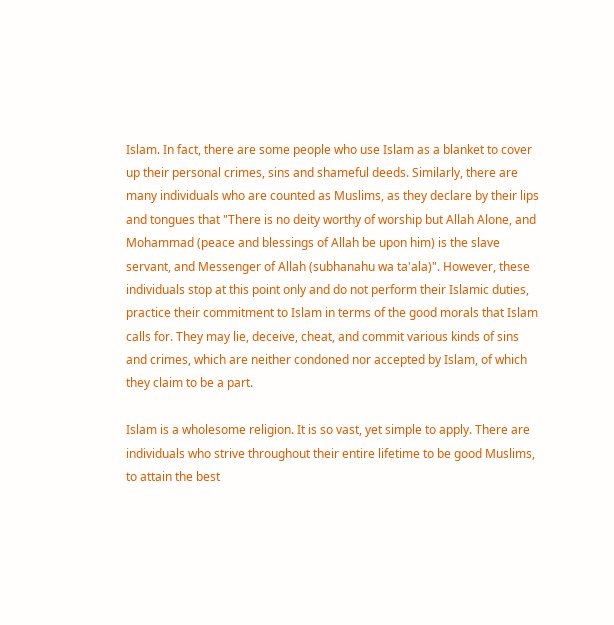Islam. In fact, there are some people who use Islam as a blanket to cover up their personal crimes, sins and shameful deeds. Similarly, there are many individuals who are counted as Muslims, as they declare by their lips and tongues that "There is no deity worthy of worship but Allah Alone, and Mohammad (peace and blessings of Allah be upon him) is the slave servant, and Messenger of Allah (subhanahu wa ta'ala)". However, these individuals stop at this point only and do not perform their Islamic duties, practice their commitment to Islam in terms of the good morals that Islam calls for. They may lie, deceive, cheat, and commit various kinds of sins and crimes, which are neither condoned nor accepted by Islam, of which they claim to be a part.

Islam is a wholesome religion. It is so vast, yet simple to apply. There are individuals who strive throughout their entire lifetime to be good Muslims, to attain the best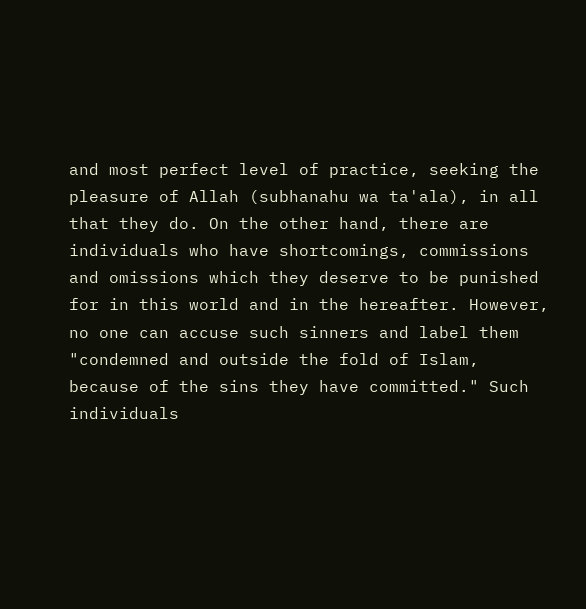and most perfect level of practice, seeking the pleasure of Allah (subhanahu wa ta'ala), in all that they do. On the other hand, there are individuals who have shortcomings, commissions and omissions which they deserve to be punished for in this world and in the hereafter. However, no one can accuse such sinners and label them "condemned and outside the fold of Islam, because of the sins they have committed." Such individuals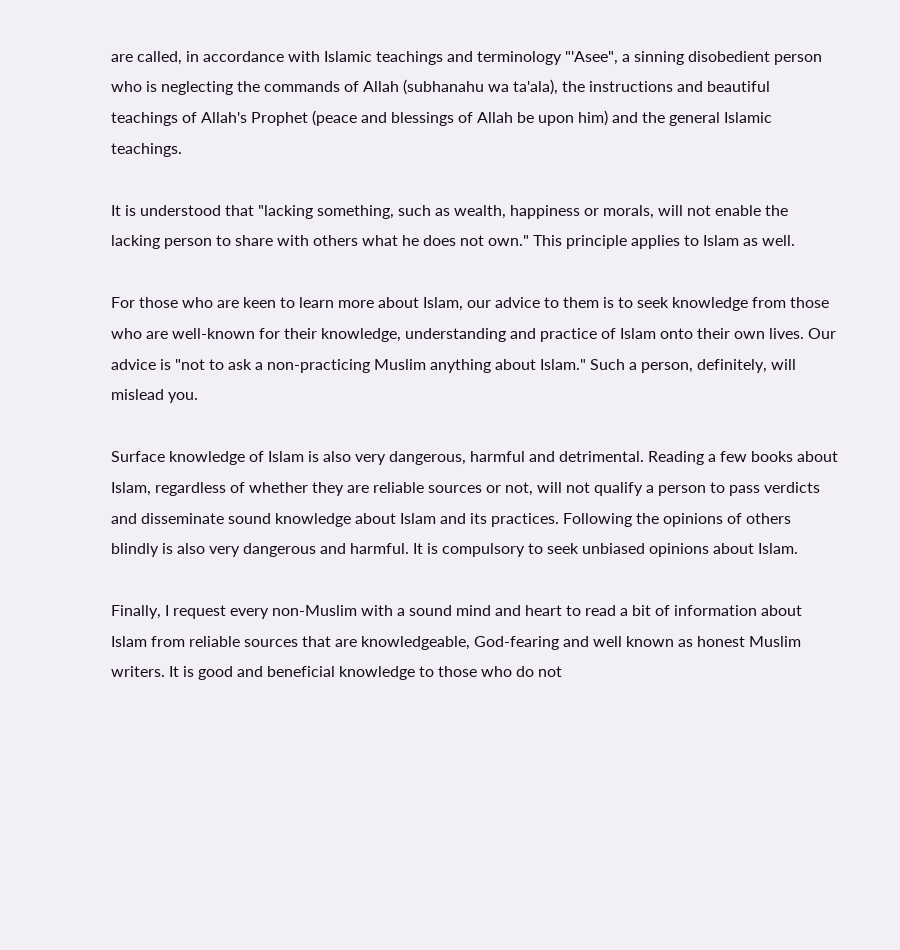are called, in accordance with Islamic teachings and terminology "'Asee", a sinning disobedient person who is neglecting the commands of Allah (subhanahu wa ta'ala), the instructions and beautiful teachings of Allah's Prophet (peace and blessings of Allah be upon him) and the general Islamic teachings.

It is understood that "lacking something, such as wealth, happiness or morals, will not enable the lacking person to share with others what he does not own." This principle applies to Islam as well.

For those who are keen to learn more about Islam, our advice to them is to seek knowledge from those who are well-known for their knowledge, understanding and practice of Islam onto their own lives. Our advice is "not to ask a non-practicing Muslim anything about Islam." Such a person, definitely, will mislead you.

Surface knowledge of Islam is also very dangerous, harmful and detrimental. Reading a few books about Islam, regardless of whether they are reliable sources or not, will not qualify a person to pass verdicts and disseminate sound knowledge about Islam and its practices. Following the opinions of others blindly is also very dangerous and harmful. It is compulsory to seek unbiased opinions about Islam.

Finally, I request every non-Muslim with a sound mind and heart to read a bit of information about Islam from reliable sources that are knowledgeable, God-fearing and well known as honest Muslim writers. It is good and beneficial knowledge to those who do not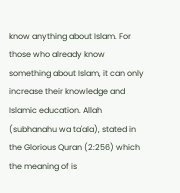know anything about Islam. For those who already know something about Islam, it can only increase their knowledge and Islamic education. Allah (subhanahu wa ta'ala), stated in the Glorious Quran (2:256) which the meaning of is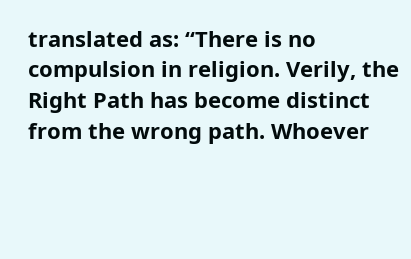translated as: “There is no compulsion in religion. Verily, the Right Path has become distinct from the wrong path. Whoever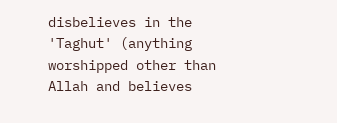disbelieves in the 'Taghut' (anything worshipped other than Allah and believes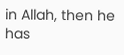in Allah, then he has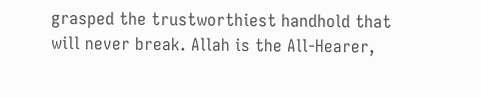grasped the trustworthiest handhold that will never break. Allah is the All-Hearer,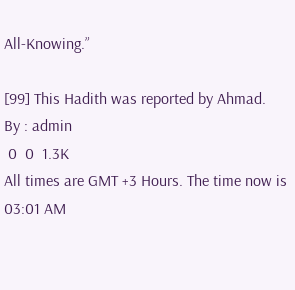All-Knowing.”

[99] This Hadith was reported by Ahmad.
By : admin
 0  0  1.3K
All times are GMT +3 Hours. The time now is 03:01 AM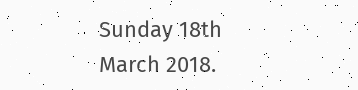Sunday 18th March 2018.